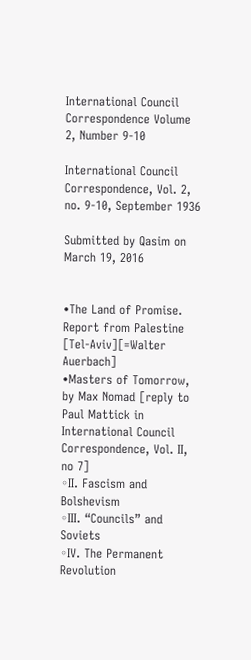International Council Correspondence Volume 2, Number 9-10

International Council Correspondence, Vol. 2, no. 9-10, September 1936

Submitted by Qasim on March 19, 2016


•The Land of Promise. Report from Palestine [Tel-Aviv][=Walter Auerbach]
•Masters of Tomorrow, by Max Nomad [reply to Paul Mattick in International Council Correspondence, Vol. II, no 7]
◦II. Fascism and Bolshevism
◦III. “Councils” and Soviets
◦IV. The Permanent Revolution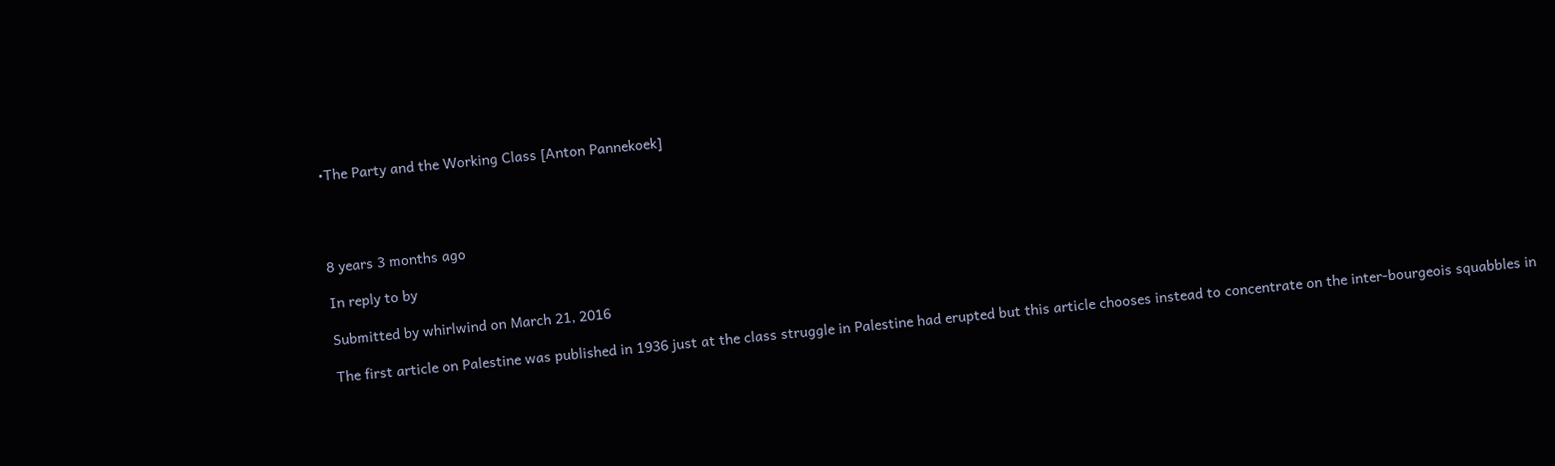•The Party and the Working Class [Anton Pannekoek]




8 years 3 months ago

In reply to by

Submitted by whirlwind on March 21, 2016

The first article on Palestine was published in 1936 just at the class struggle in Palestine had erupted but this article chooses instead to concentrate on the inter-bourgeois squabbles in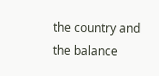the country and the balance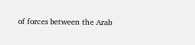of forces between the Arab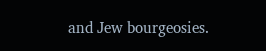and Jew bourgeosies.